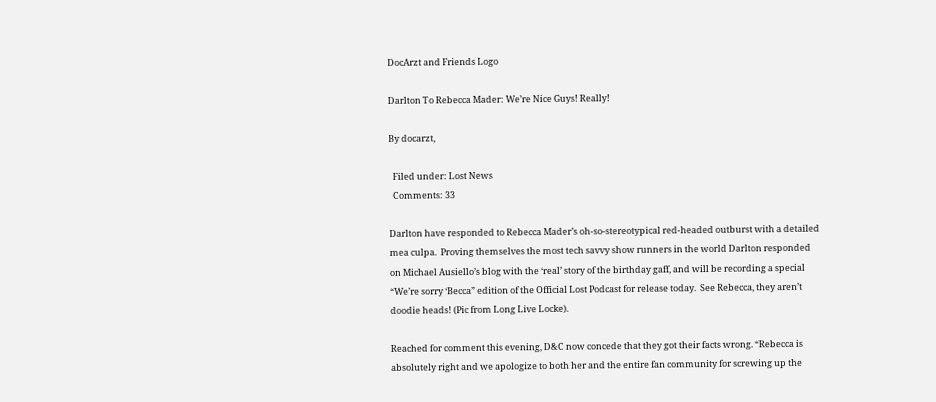DocArzt and Friends Logo

Darlton To Rebecca Mader: We’re Nice Guys! Really!

By docarzt,

  Filed under: Lost News
  Comments: 33

Darlton have responded to Rebecca Mader’s oh-so-stereotypical red-headed outburst with a detailed mea culpa.  Proving themselves the most tech savvy show runners in the world Darlton responded on Michael Ausiello’s blog with the ‘real’ story of the birthday gaff, and will be recording a special “We’re sorry ‘Becca” edition of the Official Lost Podcast for release today.  See Rebecca, they aren’t doodie heads! (Pic from Long Live Locke).

Reached for comment this evening, D&C now concede that they got their facts wrong. “Rebecca is absolutely right and we apologize to both her and the entire fan community for screwing up the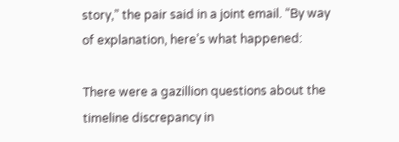story,” the pair said in a joint email. “By way of explanation, here’s what happened:

There were a gazillion questions about the timeline discrepancy in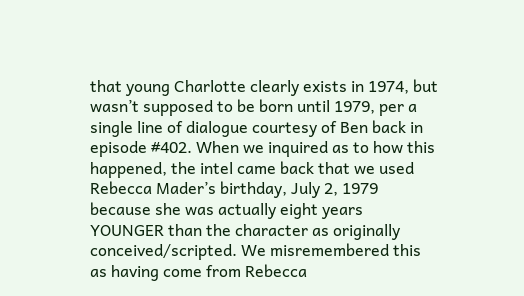that young Charlotte clearly exists in 1974, but wasn’t supposed to be born until 1979, per a single line of dialogue courtesy of Ben back in episode #402. When we inquired as to how this happened, the intel came back that we used Rebecca Mader’s birthday, July 2, 1979 because she was actually eight years YOUNGER than the character as originally conceived/scripted. We misremembered this as having come from Rebecca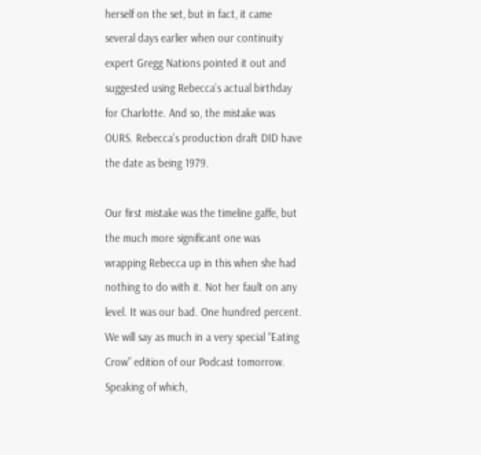herself on the set, but in fact, it came several days earlier when our continuity expert Gregg Nations pointed it out and suggested using Rebecca’s actual birthday for Charlotte. And so, the mistake was OURS. Rebecca’s production draft DID have the date as being 1979.

Our first mistake was the timeline gaffe, but the much more significant one was wrapping Rebecca up in this when she had nothing to do with it. Not her fault on any level. It was our bad. One hundred percent. We will say as much in a very special “Eating Crow” edition of our Podcast tomorrow. Speaking of which,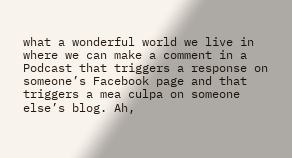what a wonderful world we live in where we can make a comment in a Podcast that triggers a response on someone’s Facebook page and that triggers a mea culpa on someone else’s blog. Ah,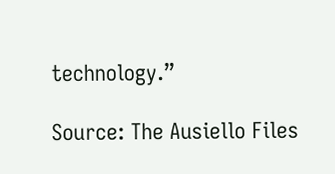technology.”

Source: The Ausiello Files